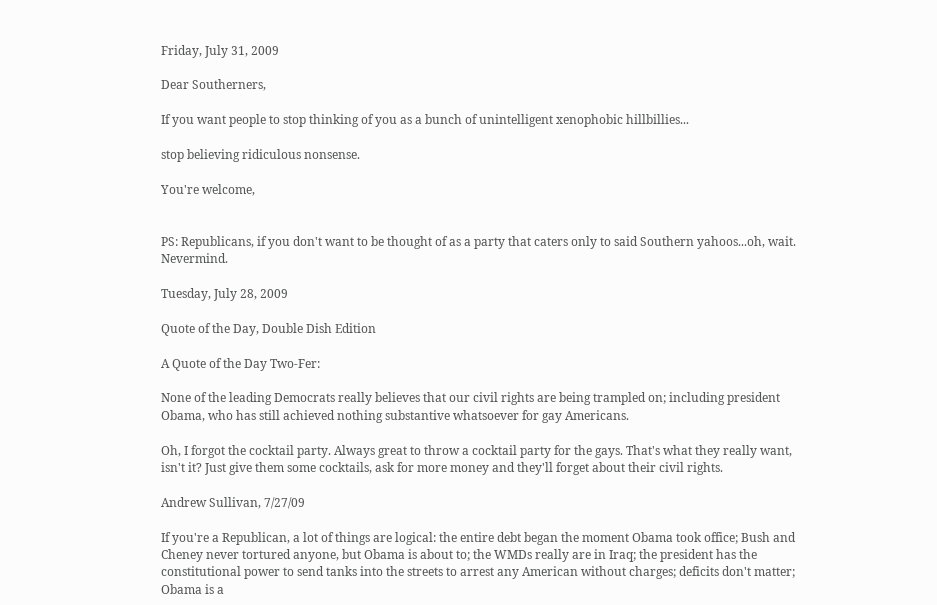Friday, July 31, 2009

Dear Southerners,

If you want people to stop thinking of you as a bunch of unintelligent xenophobic hillbillies...

stop believing ridiculous nonsense.

You're welcome,


PS: Republicans, if you don't want to be thought of as a party that caters only to said Southern yahoos...oh, wait. Nevermind.

Tuesday, July 28, 2009

Quote of the Day, Double Dish Edition

A Quote of the Day Two-Fer:

None of the leading Democrats really believes that our civil rights are being trampled on; including president Obama, who has still achieved nothing substantive whatsoever for gay Americans.

Oh, I forgot the cocktail party. Always great to throw a cocktail party for the gays. That's what they really want, isn't it? Just give them some cocktails, ask for more money and they'll forget about their civil rights.

Andrew Sullivan, 7/27/09

If you're a Republican, a lot of things are logical: the entire debt began the moment Obama took office; Bush and Cheney never tortured anyone, but Obama is about to; the WMDs really are in Iraq; the president has the constitutional power to send tanks into the streets to arrest any American without charges; deficits don't matter; Obama is a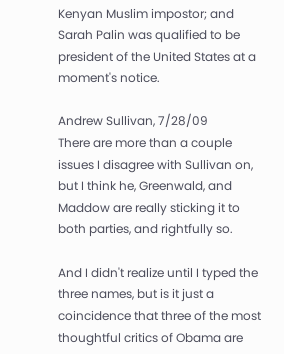Kenyan Muslim impostor; and Sarah Palin was qualified to be president of the United States at a moment's notice.

Andrew Sullivan, 7/28/09
There are more than a couple issues I disagree with Sullivan on, but I think he, Greenwald, and Maddow are really sticking it to both parties, and rightfully so.

And I didn't realize until I typed the three names, but is it just a coincidence that three of the most thoughtful critics of Obama are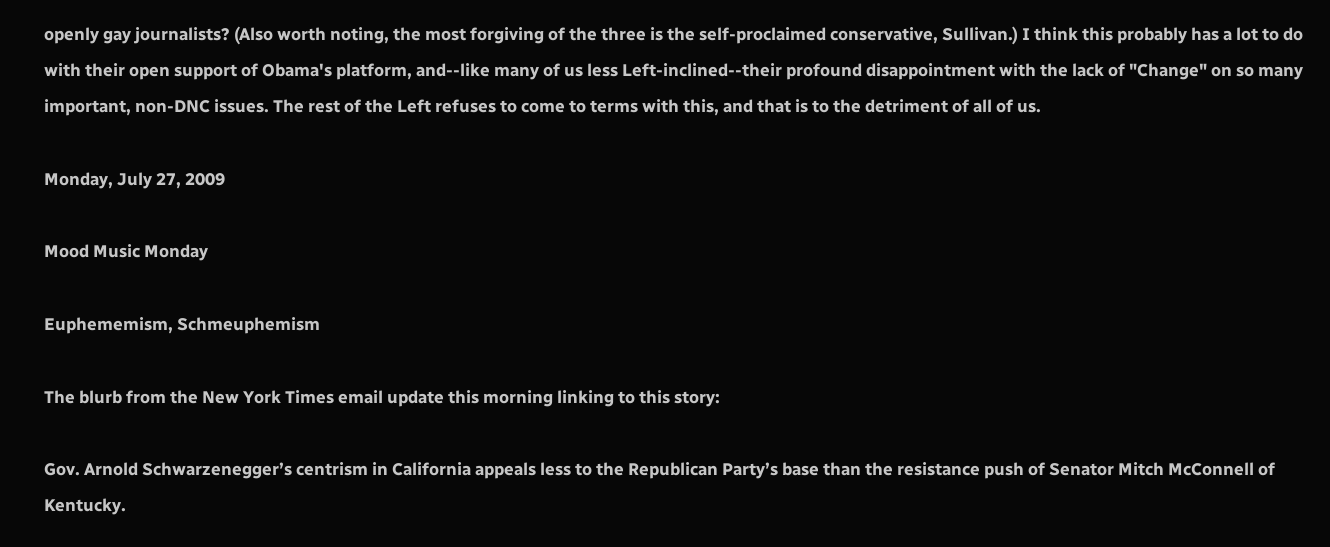openly gay journalists? (Also worth noting, the most forgiving of the three is the self-proclaimed conservative, Sullivan.) I think this probably has a lot to do with their open support of Obama's platform, and--like many of us less Left-inclined--their profound disappointment with the lack of "Change" on so many important, non-DNC issues. The rest of the Left refuses to come to terms with this, and that is to the detriment of all of us.

Monday, July 27, 2009

Mood Music Monday

Euphememism, Schmeuphemism

The blurb from the New York Times email update this morning linking to this story:

Gov. Arnold Schwarzenegger’s centrism in California appeals less to the Republican Party’s base than the resistance push of Senator Mitch McConnell of Kentucky.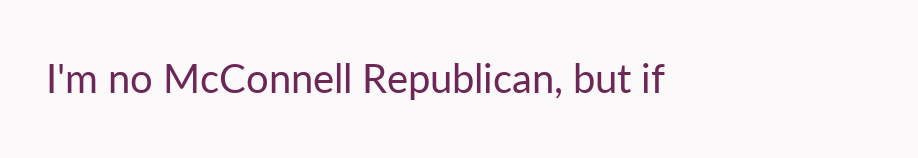I'm no McConnell Republican, but if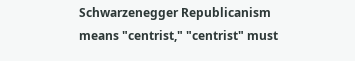Schwarzenegger Republicanism means "centrist," "centrist" must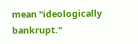mean "ideologically bankrupt."